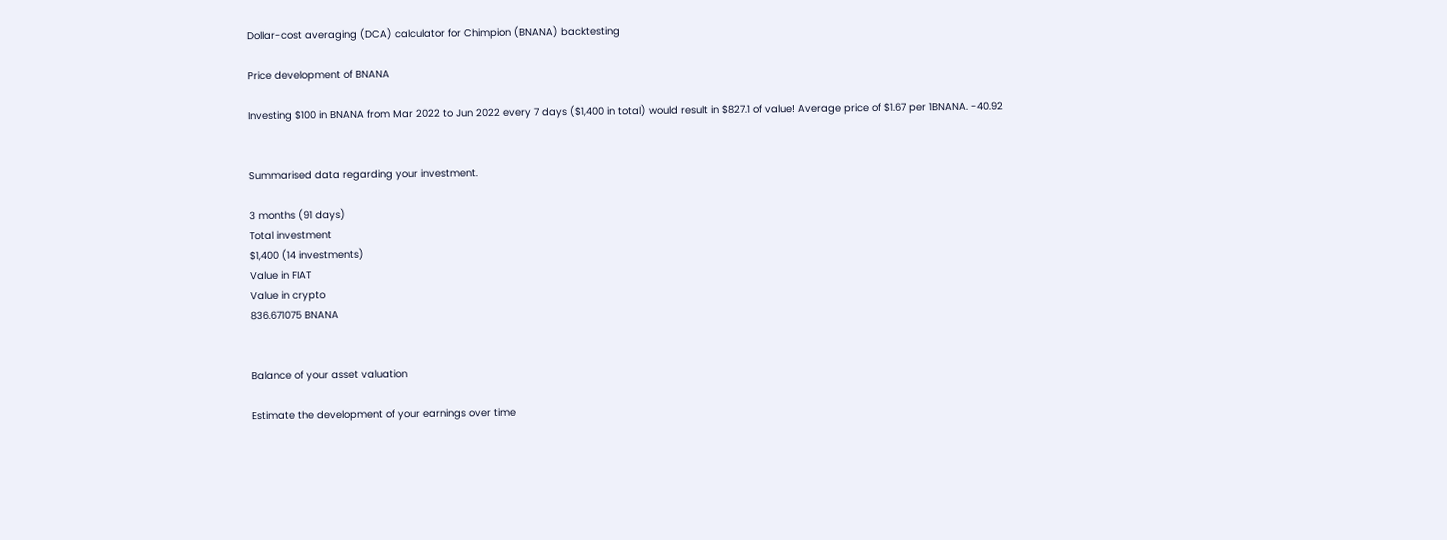Dollar-cost averaging (DCA) calculator for Chimpion (BNANA) backtesting

Price development of BNANA

Investing $100 in BNANA from Mar 2022 to Jun 2022 every 7 days ($1,400 in total) would result in $827.1 of value! Average price of $1.67 per 1BNANA. -40.92


Summarised data regarding your investment.

3 months (91 days)
Total investment
$1,400 (14 investments)
Value in FIAT
Value in crypto
836.671075 BNANA


Balance of your asset valuation

Estimate the development of your earnings over time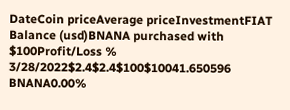DateCoin priceAverage priceInvestmentFIAT Balance (usd)BNANA purchased with $100Profit/Loss %
3/28/2022$2.4$2.4$100$10041.650596 BNANA0.00%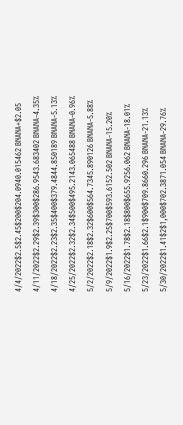4/4/2022$2.5$2.45$200$204.0940.015462 BNANA+$2.05
4/11/2022$2.29$2.39$300$286.9543.683402 BNANA-4.35%
4/18/2022$2.23$2.35$400$379.4844.850189 BNANA-5.13%
4/25/2022$2.32$2.34$500$495.2143.065488 BNANA-0.96%
5/2/2022$2.18$2.32$600$564.7345.890126 BNANA-5.88%
5/9/2022$1.9$2.25$700$593.6152.502 BNANA-15.20%
5/16/2022$1.78$2.18$800$655.9256.062 BNANA-18.01%
5/23/2022$1.66$2.1$900$709.8660.296 BNANA-21.13%
5/30/2022$1.41$2$1,000$702.3871.054 BNANA-29.76%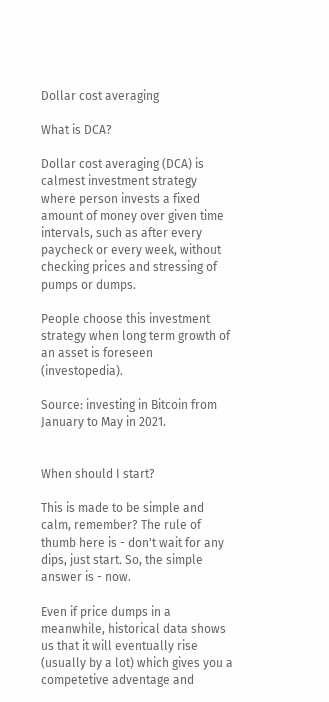Dollar cost averaging

What is DCA?

Dollar cost averaging (DCA) is calmest investment strategy where person invests a fixed amount of money over given time intervals, such as after every paycheck or every week, without checking prices and stressing of pumps or dumps.

People choose this investment strategy when long term growth of an asset is foreseen (investopedia).

Source: investing in Bitcoin from January to May in 2021.


When should I start?

This is made to be simple and calm, remember? The rule of thumb here is - don't wait for any dips, just start. So, the simple answer is - now.

Even if price dumps in a meanwhile, historical data shows us that it will eventually rise (usually by a lot) which gives you a competetive adventage and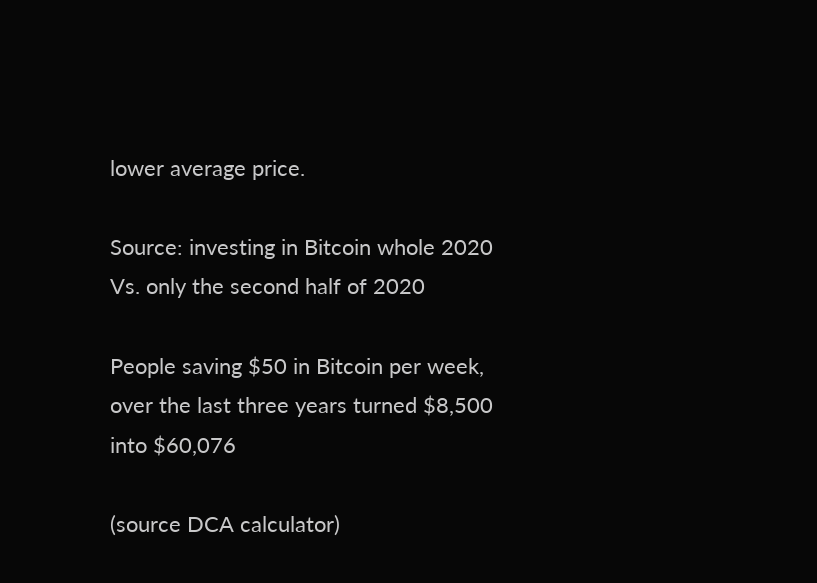lower average price.

Source: investing in Bitcoin whole 2020 Vs. only the second half of 2020

People saving $50 in Bitcoin per week, over the last three years turned $8,500 into $60,076

(source DCA calculator)